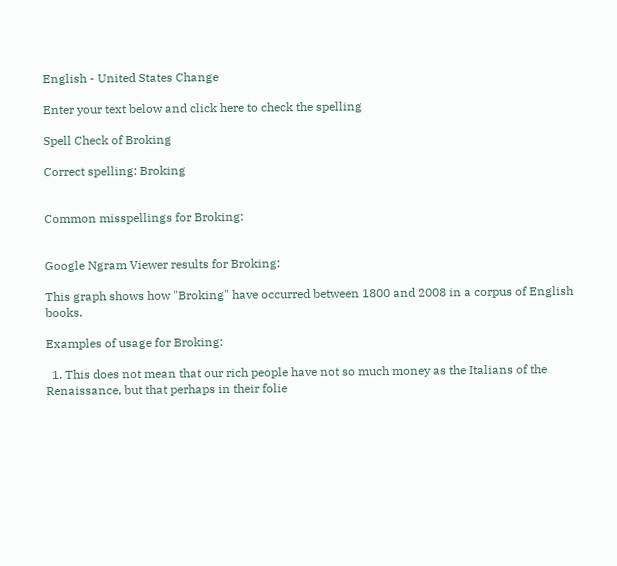English - United States Change

Enter your text below and click here to check the spelling

Spell Check of Broking

Correct spelling: Broking


Common misspellings for Broking:


Google Ngram Viewer results for Broking:

This graph shows how "Broking" have occurred between 1800 and 2008 in a corpus of English books.

Examples of usage for Broking:

  1. This does not mean that our rich people have not so much money as the Italians of the Renaissance, but that perhaps in their folie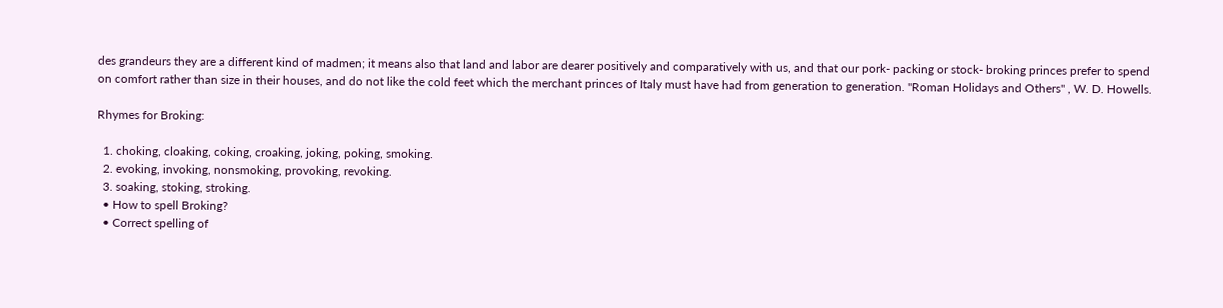des grandeurs they are a different kind of madmen; it means also that land and labor are dearer positively and comparatively with us, and that our pork- packing or stock- broking princes prefer to spend on comfort rather than size in their houses, and do not like the cold feet which the merchant princes of Italy must have had from generation to generation. "Roman Holidays and Others" , W. D. Howells.

Rhymes for Broking:

  1. choking, cloaking, coking, croaking, joking, poking, smoking.
  2. evoking, invoking, nonsmoking, provoking, revoking.
  3. soaking, stoking, stroking.
  • How to spell Broking?
  • Correct spelling of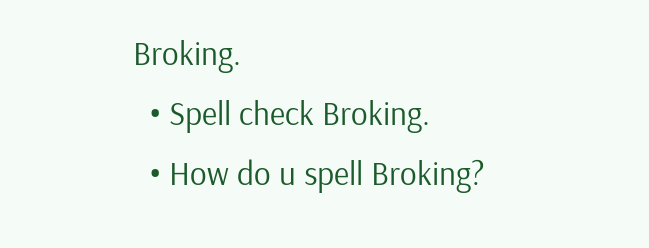Broking.
  • Spell check Broking.
  • How do u spell Broking?